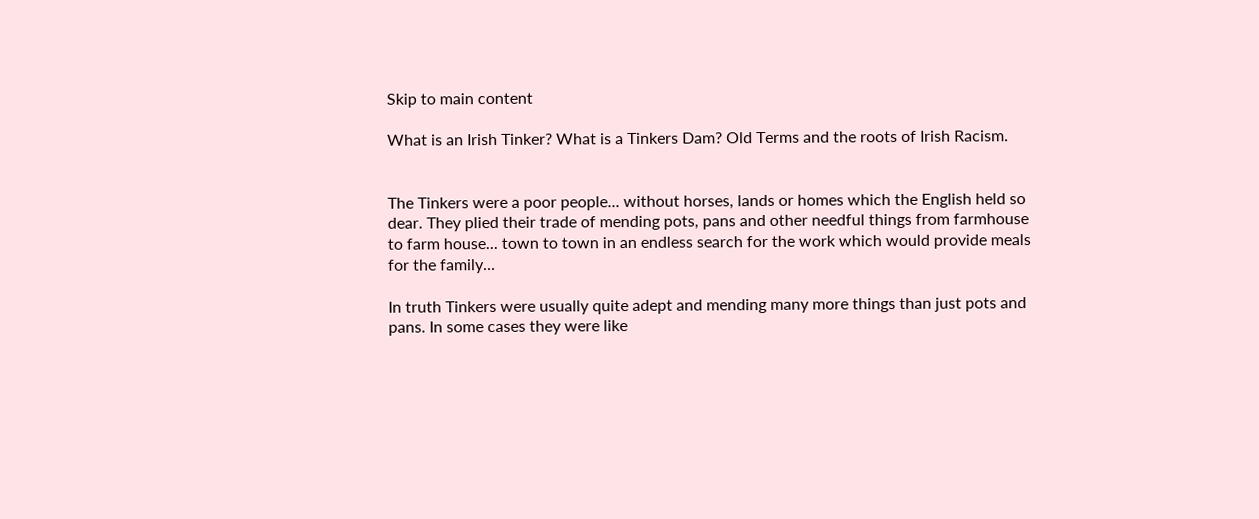Skip to main content

What is an Irish Tinker? What is a Tinkers Dam? Old Terms and the roots of Irish Racism.


The Tinkers were a poor people... without horses, lands or homes which the English held so dear. They plied their trade of mending pots, pans and other needful things from farmhouse to farm house... town to town in an endless search for the work which would provide meals for the family...

In truth Tinkers were usually quite adept and mending many more things than just pots and pans. In some cases they were like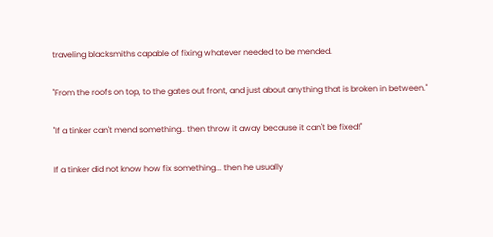traveling blacksmiths capable of fixing whatever needed to be mended.

"From the roofs on top, to the gates out front, and just about anything that is broken in between."

"If a tinker can't mend something.. then throw it away because it can't be fixed!"

If a tinker did not know how fix something... then he usually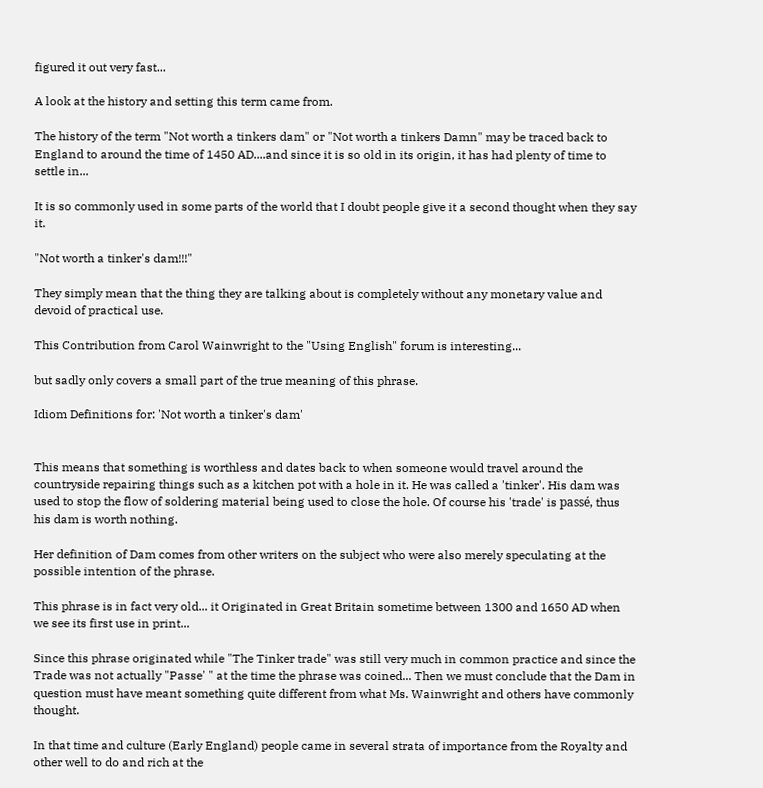figured it out very fast...

A look at the history and setting this term came from.

The history of the term "Not worth a tinkers dam" or "Not worth a tinkers Damn" may be traced back to England to around the time of 1450 AD....and since it is so old in its origin, it has had plenty of time to settle in...

It is so commonly used in some parts of the world that I doubt people give it a second thought when they say it.

"Not worth a tinker's dam!!!"

They simply mean that the thing they are talking about is completely without any monetary value and devoid of practical use.

This Contribution from Carol Wainwright to the "Using English" forum is interesting...

but sadly only covers a small part of the true meaning of this phrase.

Idiom Definitions for: 'Not worth a tinker's dam'


This means that something is worthless and dates back to when someone would travel around the countryside repairing things such as a kitchen pot with a hole in it. He was called a 'tinker'. His dam was used to stop the flow of soldering material being used to close the hole. Of course his 'trade' is passé, thus his dam is worth nothing.

Her definition of Dam comes from other writers on the subject who were also merely speculating at the possible intention of the phrase.

This phrase is in fact very old... it Originated in Great Britain sometime between 1300 and 1650 AD when we see its first use in print...

Since this phrase originated while "The Tinker trade" was still very much in common practice and since the Trade was not actually "Passe' " at the time the phrase was coined... Then we must conclude that the Dam in question must have meant something quite different from what Ms. Wainwright and others have commonly thought.

In that time and culture (Early England) people came in several strata of importance from the Royalty and other well to do and rich at the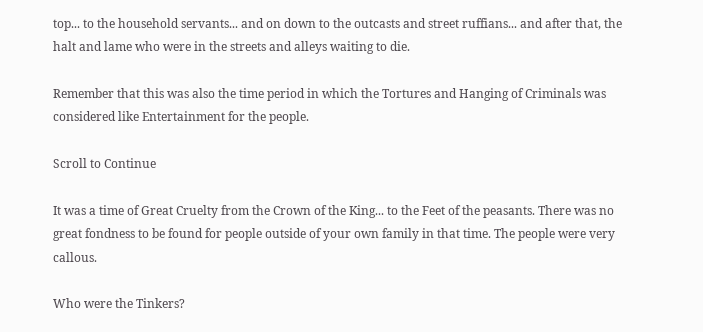top... to the household servants... and on down to the outcasts and street ruffians... and after that, the halt and lame who were in the streets and alleys waiting to die.

Remember that this was also the time period in which the Tortures and Hanging of Criminals was considered like Entertainment for the people.

Scroll to Continue

It was a time of Great Cruelty from the Crown of the King... to the Feet of the peasants. There was no great fondness to be found for people outside of your own family in that time. The people were very callous.

Who were the Tinkers?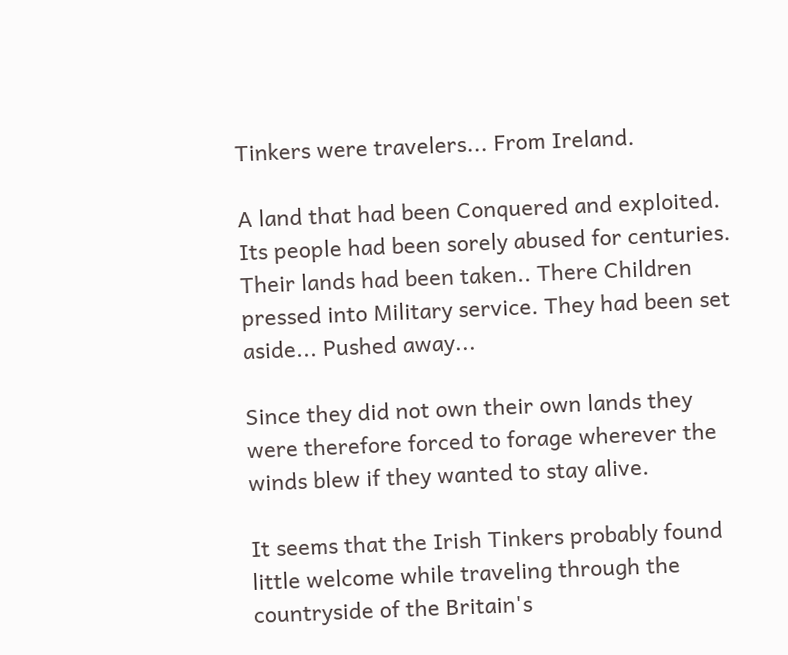Tinkers were travelers... From Ireland.

A land that had been Conquered and exploited. Its people had been sorely abused for centuries. Their lands had been taken.. There Children pressed into Military service. They had been set aside... Pushed away...

Since they did not own their own lands they were therefore forced to forage wherever the winds blew if they wanted to stay alive.

It seems that the Irish Tinkers probably found little welcome while traveling through the countryside of the Britain's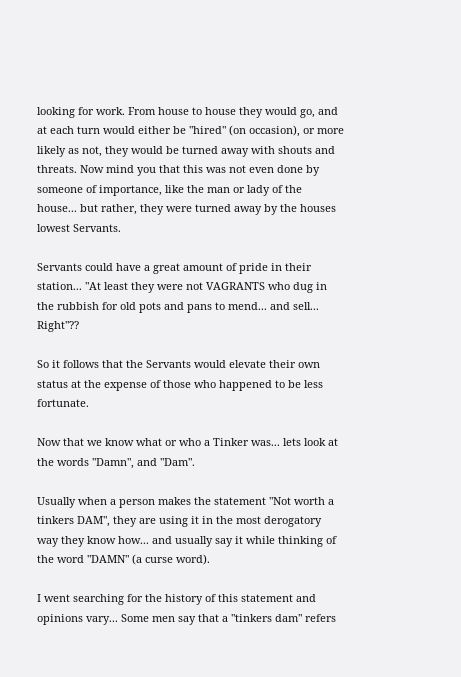looking for work. From house to house they would go, and at each turn would either be "hired" (on occasion), or more likely as not, they would be turned away with shouts and threats. Now mind you that this was not even done by someone of importance, like the man or lady of the house... but rather, they were turned away by the houses lowest Servants.

Servants could have a great amount of pride in their station... "At least they were not VAGRANTS who dug in the rubbish for old pots and pans to mend... and sell... Right"??

So it follows that the Servants would elevate their own status at the expense of those who happened to be less fortunate.

Now that we know what or who a Tinker was... lets look at the words "Damn", and "Dam".

Usually when a person makes the statement "Not worth a tinkers DAM", they are using it in the most derogatory way they know how... and usually say it while thinking of the word "DAMN" (a curse word).

I went searching for the history of this statement and opinions vary... Some men say that a "tinkers dam" refers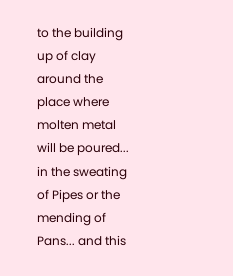to the building up of clay around the place where molten metal will be poured... in the sweating of Pipes or the mending of Pans... and this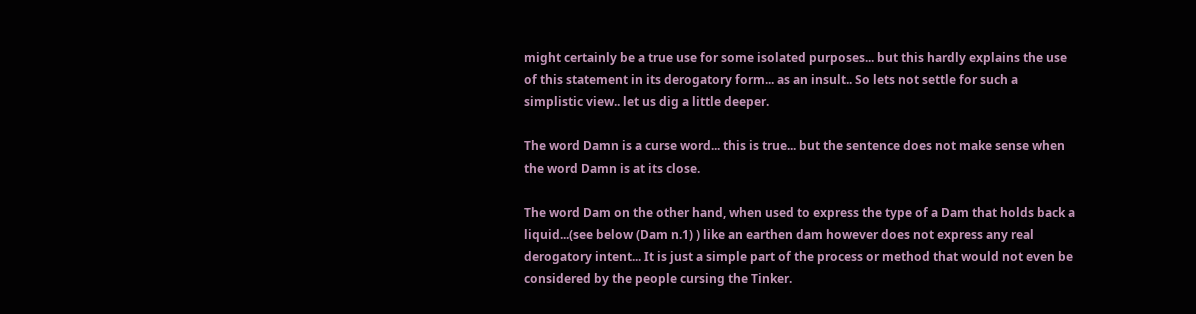might certainly be a true use for some isolated purposes... but this hardly explains the use of this statement in its derogatory form... as an insult.. So lets not settle for such a simplistic view.. let us dig a little deeper.

The word Damn is a curse word... this is true... but the sentence does not make sense when the word Damn is at its close.

The word Dam on the other hand, when used to express the type of a Dam that holds back a liquid...(see below (Dam n.1) ) like an earthen dam however does not express any real derogatory intent... It is just a simple part of the process or method that would not even be considered by the people cursing the Tinker.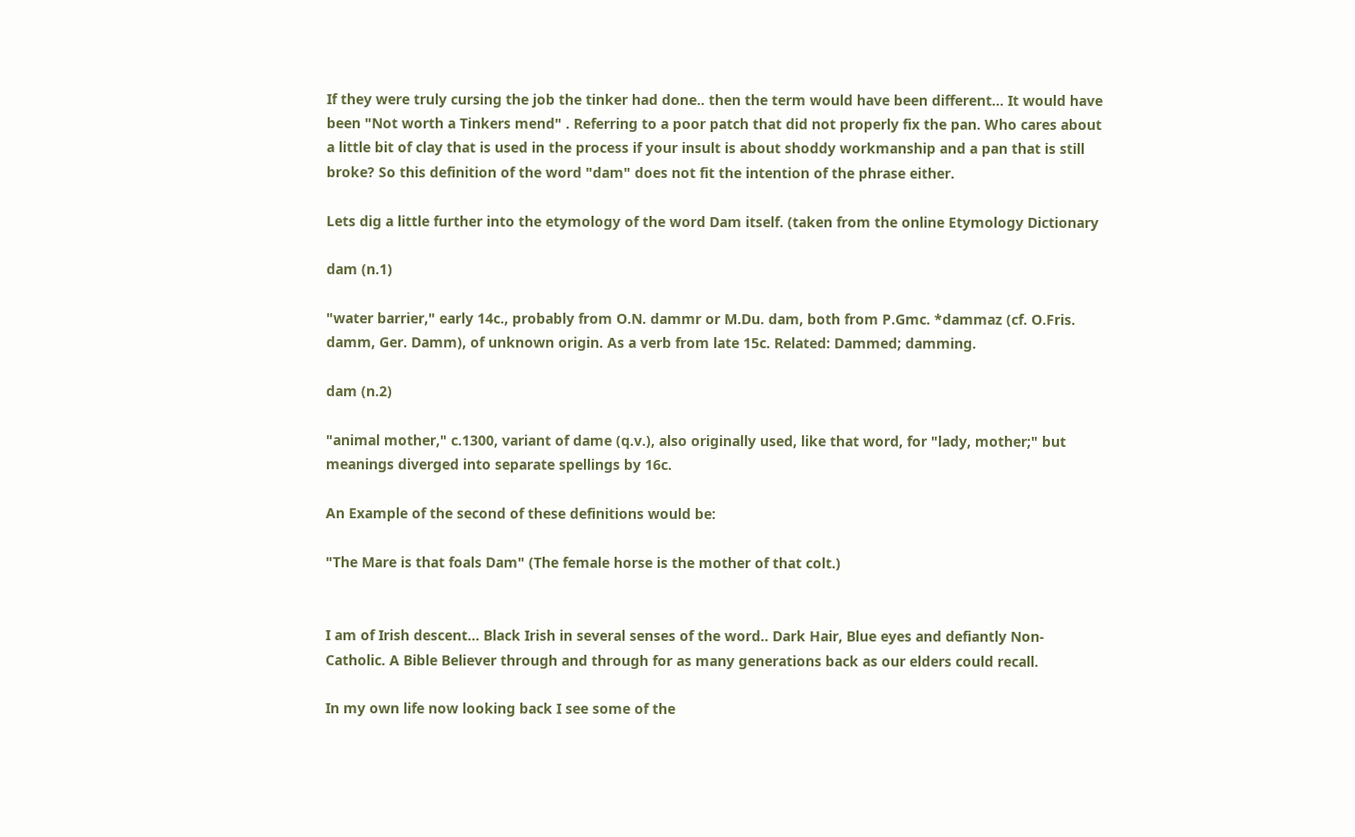If they were truly cursing the job the tinker had done.. then the term would have been different... It would have been "Not worth a Tinkers mend" . Referring to a poor patch that did not properly fix the pan. Who cares about a little bit of clay that is used in the process if your insult is about shoddy workmanship and a pan that is still broke? So this definition of the word "dam" does not fit the intention of the phrase either.

Lets dig a little further into the etymology of the word Dam itself. (taken from the online Etymology Dictionary

dam (n.1)

"water barrier," early 14c., probably from O.N. dammr or M.Du. dam, both from P.Gmc. *dammaz (cf. O.Fris. damm, Ger. Damm), of unknown origin. As a verb from late 15c. Related: Dammed; damming.

dam (n.2)

"animal mother," c.1300, variant of dame (q.v.), also originally used, like that word, for "lady, mother;" but meanings diverged into separate spellings by 16c.

An Example of the second of these definitions would be:

"The Mare is that foals Dam" (The female horse is the mother of that colt.)


I am of Irish descent... Black Irish in several senses of the word.. Dark Hair, Blue eyes and defiantly Non-Catholic. A Bible Believer through and through for as many generations back as our elders could recall.

In my own life now looking back I see some of the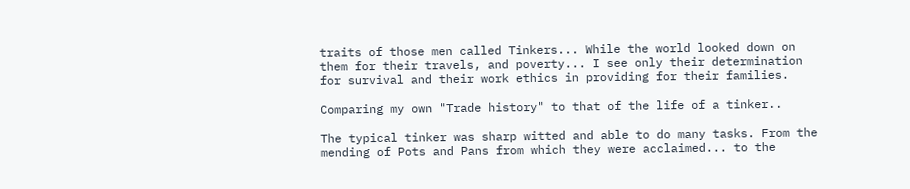traits of those men called Tinkers... While the world looked down on them for their travels, and poverty... I see only their determination for survival and their work ethics in providing for their families.

Comparing my own "Trade history" to that of the life of a tinker..

The typical tinker was sharp witted and able to do many tasks. From the mending of Pots and Pans from which they were acclaimed... to the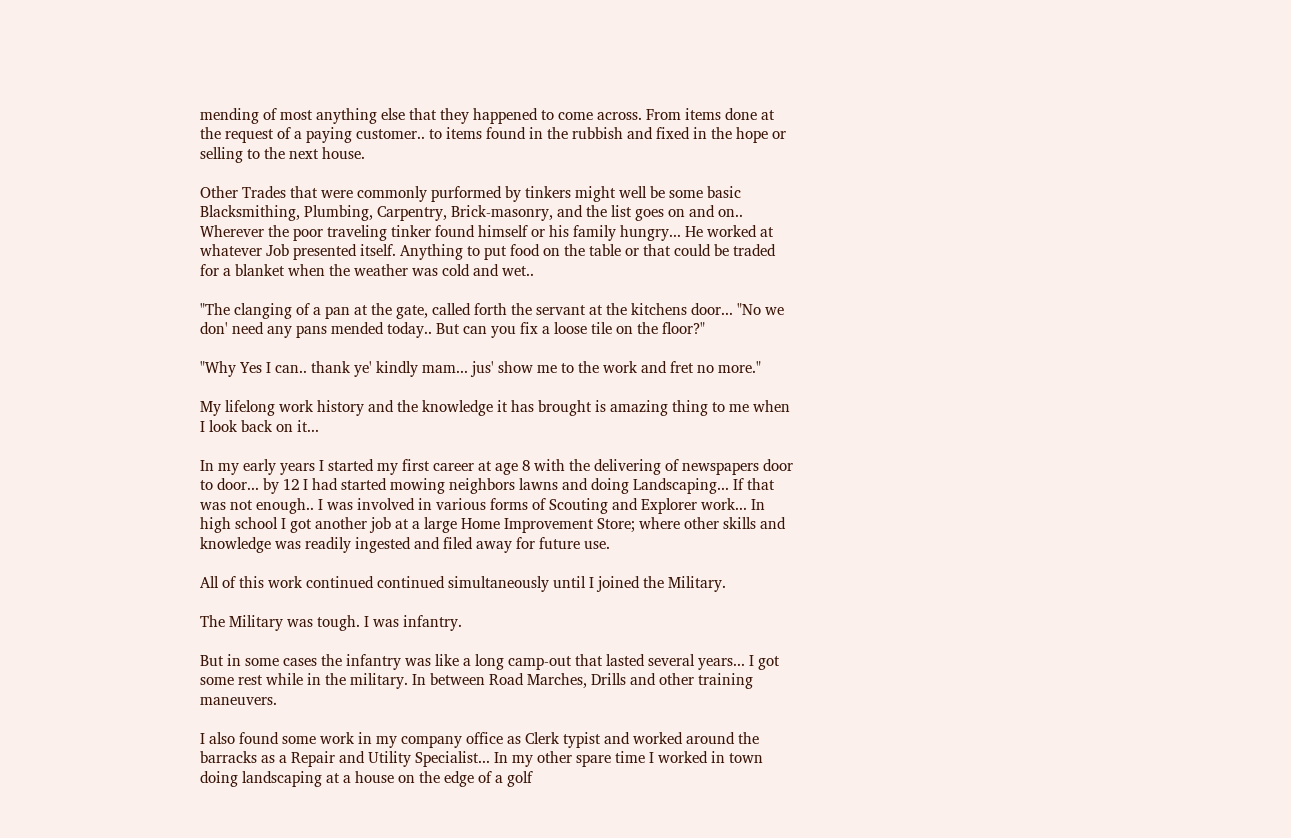mending of most anything else that they happened to come across. From items done at the request of a paying customer.. to items found in the rubbish and fixed in the hope or selling to the next house.

Other Trades that were commonly purformed by tinkers might well be some basic Blacksmithing, Plumbing, Carpentry, Brick-masonry, and the list goes on and on.. Wherever the poor traveling tinker found himself or his family hungry... He worked at whatever Job presented itself. Anything to put food on the table or that could be traded for a blanket when the weather was cold and wet..

"The clanging of a pan at the gate, called forth the servant at the kitchens door... "No we don' need any pans mended today.. But can you fix a loose tile on the floor?"

"Why Yes I can.. thank ye' kindly mam... jus' show me to the work and fret no more."

My lifelong work history and the knowledge it has brought is amazing thing to me when I look back on it...

In my early years I started my first career at age 8 with the delivering of newspapers door to door... by 12 I had started mowing neighbors lawns and doing Landscaping... If that was not enough.. I was involved in various forms of Scouting and Explorer work... In high school I got another job at a large Home Improvement Store; where other skills and knowledge was readily ingested and filed away for future use.

All of this work continued continued simultaneously until I joined the Military.

The Military was tough. I was infantry.

But in some cases the infantry was like a long camp-out that lasted several years... I got some rest while in the military. In between Road Marches, Drills and other training maneuvers.

I also found some work in my company office as Clerk typist and worked around the barracks as a Repair and Utility Specialist... In my other spare time I worked in town doing landscaping at a house on the edge of a golf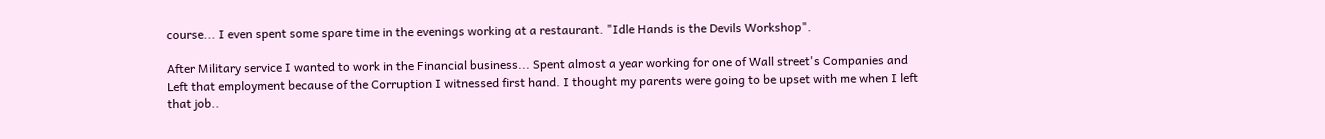course... I even spent some spare time in the evenings working at a restaurant. "Idle Hands is the Devils Workshop".

After Military service I wanted to work in the Financial business... Spent almost a year working for one of Wall street's Companies and Left that employment because of the Corruption I witnessed first hand. I thought my parents were going to be upset with me when I left that job..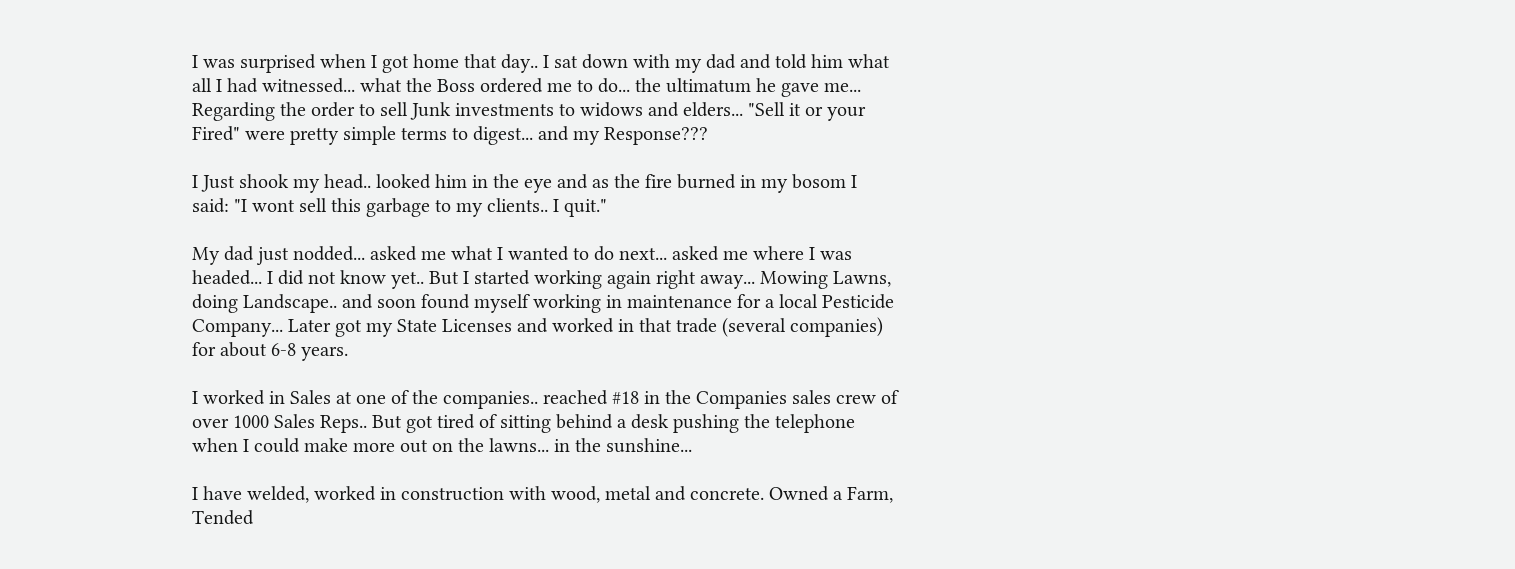I was surprised when I got home that day.. I sat down with my dad and told him what all I had witnessed... what the Boss ordered me to do... the ultimatum he gave me... Regarding the order to sell Junk investments to widows and elders... "Sell it or your Fired" were pretty simple terms to digest... and my Response???

I Just shook my head.. looked him in the eye and as the fire burned in my bosom I said: "I wont sell this garbage to my clients.. I quit."

My dad just nodded... asked me what I wanted to do next... asked me where I was headed... I did not know yet.. But I started working again right away... Mowing Lawns, doing Landscape.. and soon found myself working in maintenance for a local Pesticide Company... Later got my State Licenses and worked in that trade (several companies) for about 6-8 years.

I worked in Sales at one of the companies.. reached #18 in the Companies sales crew of over 1000 Sales Reps.. But got tired of sitting behind a desk pushing the telephone when I could make more out on the lawns... in the sunshine...

I have welded, worked in construction with wood, metal and concrete. Owned a Farm, Tended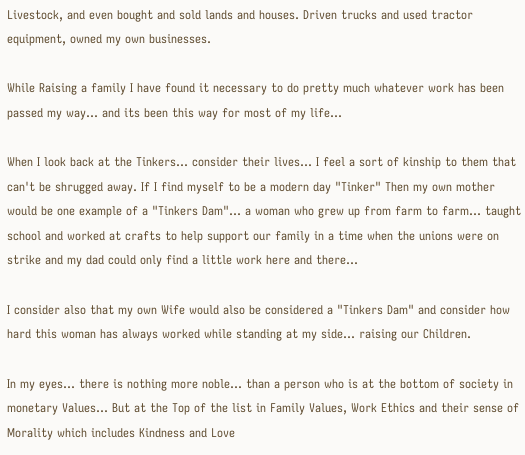Livestock, and even bought and sold lands and houses. Driven trucks and used tractor equipment, owned my own businesses.

While Raising a family I have found it necessary to do pretty much whatever work has been passed my way... and its been this way for most of my life...

When I look back at the Tinkers... consider their lives... I feel a sort of kinship to them that can't be shrugged away. If I find myself to be a modern day "Tinker" Then my own mother would be one example of a "Tinkers Dam"... a woman who grew up from farm to farm... taught school and worked at crafts to help support our family in a time when the unions were on strike and my dad could only find a little work here and there...

I consider also that my own Wife would also be considered a "Tinkers Dam" and consider how hard this woman has always worked while standing at my side... raising our Children.

In my eyes... there is nothing more noble... than a person who is at the bottom of society in monetary Values... But at the Top of the list in Family Values, Work Ethics and their sense of Morality which includes Kindness and Love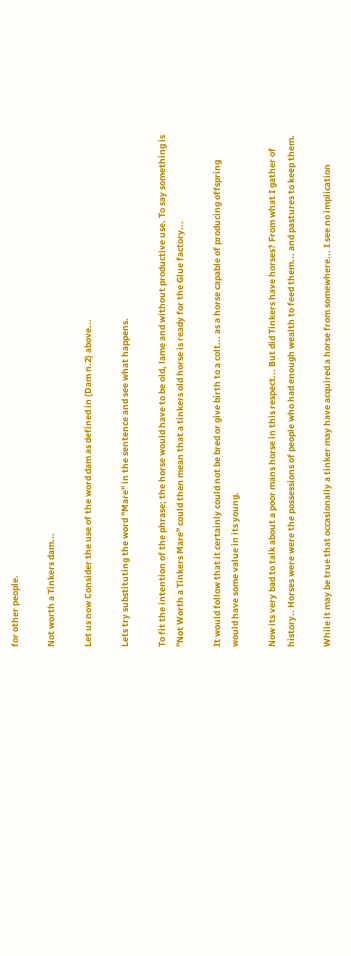for other people.

Not worth a Tinkers dam...

Let us now Consider the use of the word dam as defined in (Dam n.2) above...

Lets try substituting the word "Mare" in the sentence and see what happens.

To fit the intention of the phrase; the horse would have to be old, lame and without productive use. To say something is "Not Worth a Tinkers Mare" could then mean that a tinkers old horse is ready for the Glue factory...

It would follow that it certainly could not be bred or give birth to a colt... as a horse capable of producing offspring would have some value in its young.

Now its very bad to talk about a poor mans horse in this respect... But did Tinkers have horses? From what I gather of history.. Horses were were the possessions of people who had enough wealth to feed them... and pastures to keep them.

While it may be true that occasionally a tinker may have acquired a horse from somewhere... I see no implication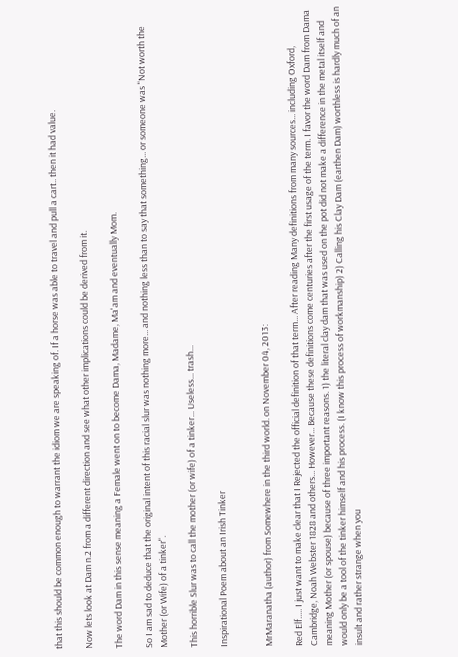that this should be common enough to warrant the idiom we are speaking of. If a horse was able to travel and pull a cart.. then it had value.

Now lets look at Dam n.2 from a different direction and see what other implications could be derived from it.

The word Dam in this sense meaning a Female went on to become Dama, Madame, Ma'am and eventually Mom.

So I am sad to deduce that the original intent of this racial slur was nothing more... and nothing less than to say that something... or someone was "Not worth the Mother (or Wife) of a tinker".

This horrible Slur was to call the mother (or wife) of a tinker... Useless... trash...

Inspirational Poem about an Irish Tinker


MrMaranatha (author) from Somewhere in the third world. on November 04, 2013:

Red Elf..... I just want to make clear that I Rejected the official definition of that term... After reading Many definitions from many sources... including Oxford, Cambridge, Noah Webster 1828 and others... However... Because these definitions come centuries after the first usage of the term. I favor the word Dam from Dama meaning Mother (or spouse) because of three important reasons. 1) the literal clay dam that was used on the pot did not make a difference in the metal itself and would only be a tool of the tinker himself and his process. (I know this process of workmanship) 2) Calling his Clay Dam (earthen Dam) worthless is hardly much of an insult and rather strange when you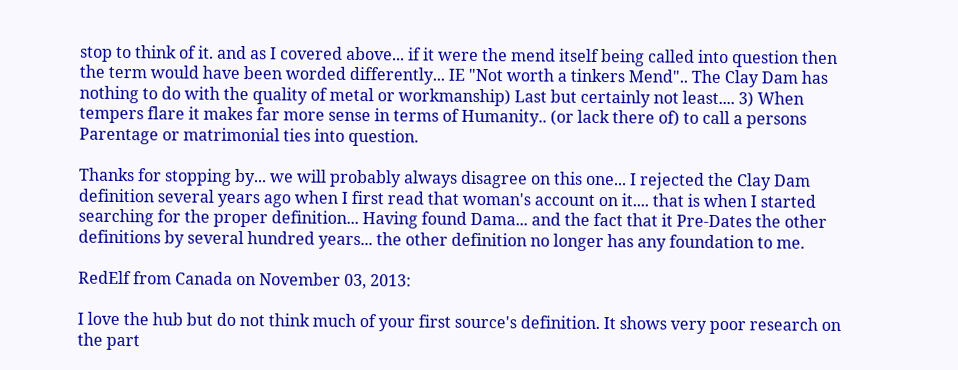stop to think of it. and as I covered above... if it were the mend itself being called into question then the term would have been worded differently... IE "Not worth a tinkers Mend".. The Clay Dam has nothing to do with the quality of metal or workmanship) Last but certainly not least.... 3) When tempers flare it makes far more sense in terms of Humanity.. (or lack there of) to call a persons Parentage or matrimonial ties into question.

Thanks for stopping by... we will probably always disagree on this one... I rejected the Clay Dam definition several years ago when I first read that woman's account on it.... that is when I started searching for the proper definition... Having found Dama... and the fact that it Pre-Dates the other definitions by several hundred years... the other definition no longer has any foundation to me.

RedElf from Canada on November 03, 2013:

I love the hub but do not think much of your first source's definition. It shows very poor research on the part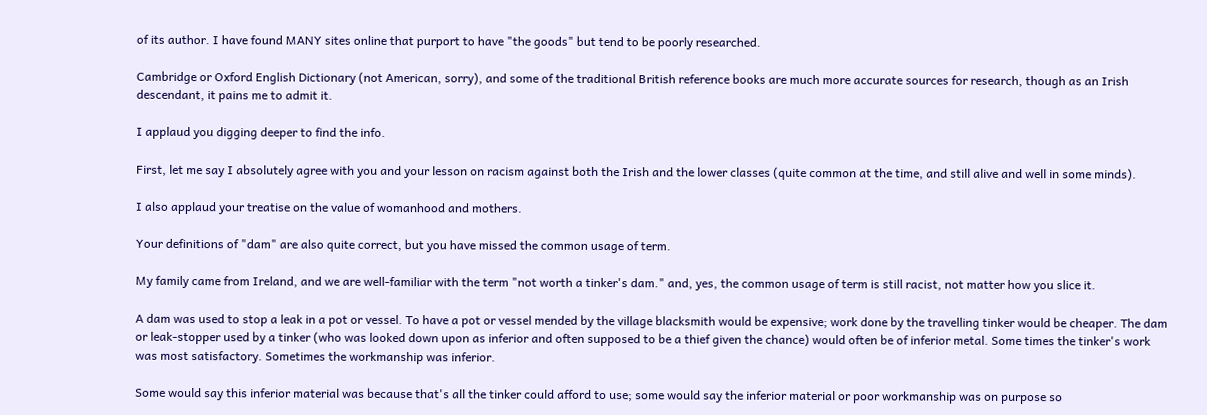of its author. I have found MANY sites online that purport to have "the goods" but tend to be poorly researched.

Cambridge or Oxford English Dictionary (not American, sorry), and some of the traditional British reference books are much more accurate sources for research, though as an Irish descendant, it pains me to admit it.

I applaud you digging deeper to find the info.

First, let me say I absolutely agree with you and your lesson on racism against both the Irish and the lower classes (quite common at the time, and still alive and well in some minds).

I also applaud your treatise on the value of womanhood and mothers.

Your definitions of "dam" are also quite correct, but you have missed the common usage of term.

My family came from Ireland, and we are well-familiar with the term "not worth a tinker's dam." and, yes, the common usage of term is still racist, not matter how you slice it.

A dam was used to stop a leak in a pot or vessel. To have a pot or vessel mended by the village blacksmith would be expensive; work done by the travelling tinker would be cheaper. The dam or leak-stopper used by a tinker (who was looked down upon as inferior and often supposed to be a thief given the chance) would often be of inferior metal. Some times the tinker's work was most satisfactory. Sometimes the workmanship was inferior.

Some would say this inferior material was because that's all the tinker could afford to use; some would say the inferior material or poor workmanship was on purpose so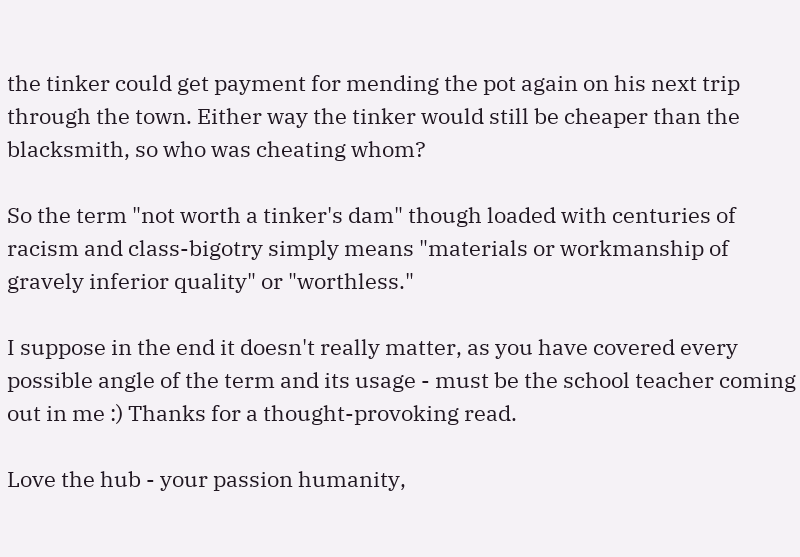the tinker could get payment for mending the pot again on his next trip through the town. Either way the tinker would still be cheaper than the blacksmith, so who was cheating whom?

So the term "not worth a tinker's dam" though loaded with centuries of racism and class-bigotry simply means "materials or workmanship of gravely inferior quality" or "worthless."

I suppose in the end it doesn't really matter, as you have covered every possible angle of the term and its usage - must be the school teacher coming out in me :) Thanks for a thought-provoking read.

Love the hub - your passion humanity,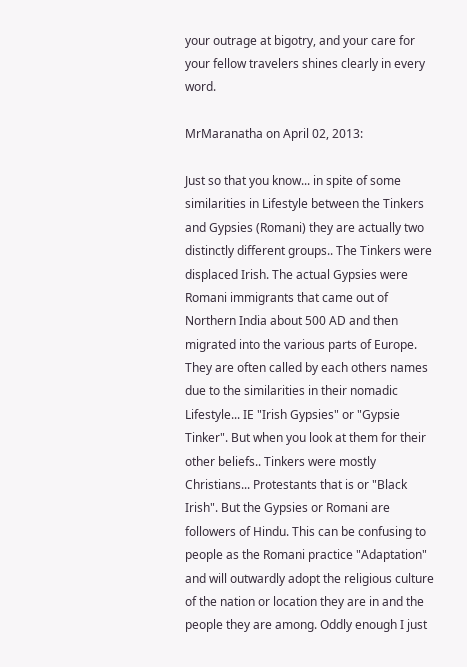your outrage at bigotry, and your care for your fellow travelers shines clearly in every word.

MrMaranatha on April 02, 2013:

Just so that you know... in spite of some similarities in Lifestyle between the Tinkers and Gypsies (Romani) they are actually two distinctly different groups.. The Tinkers were displaced Irish. The actual Gypsies were Romani immigrants that came out of Northern India about 500 AD and then migrated into the various parts of Europe. They are often called by each others names due to the similarities in their nomadic Lifestyle... IE "Irish Gypsies" or "Gypsie Tinker". But when you look at them for their other beliefs.. Tinkers were mostly Christians... Protestants that is or "Black Irish". But the Gypsies or Romani are followers of Hindu. This can be confusing to people as the Romani practice "Adaptation" and will outwardly adopt the religious culture of the nation or location they are in and the people they are among. Oddly enough I just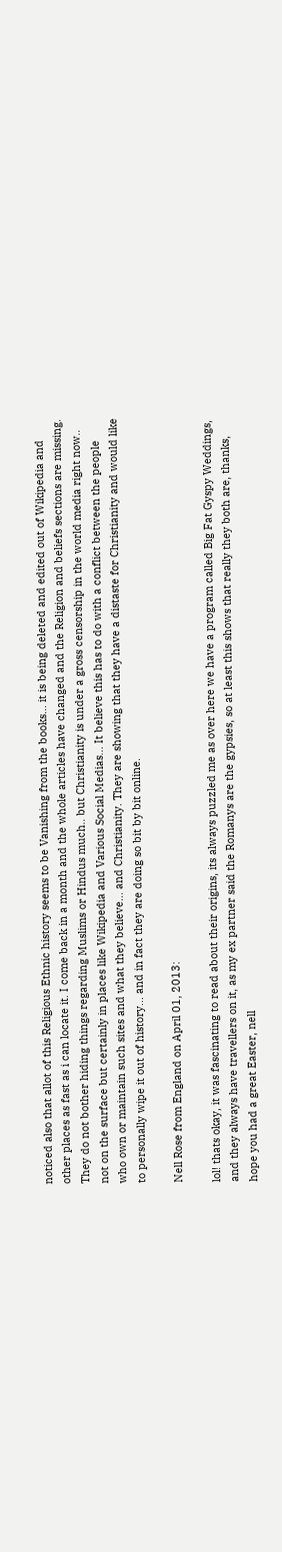noticed also that allot of this Religious Ethnic history seems to be Vanishing from the books... it is being deleted and edited out of Wikipedia and other places as fast as i can locate it. I come back in a month and the whole articles have changed and the Religion and beliefs sections are missing. They do not bother hiding things regarding Muslims or Hindus much.. but Christianity is under a gross censorship in the world media right now.. not on the surface but certainly in places like Wikipedia and Various Social Medias... It believe this has to do with a conflict between the people who own or maintain such sites and what they believe... and Christianity. They are showing that they have a distaste for Christianity and would like to personally wipe it out of history... and in fact they are doing so bit by bit online.

Nell Rose from England on April 01, 2013:

lol! thats okay, it was fascinating to read about their origins, its always puzzled me as over here we have a program called Big Fat Gyspy Weddings, and they always have travellers on it, as my ex partner said the Romanys are the gypsies, so at least this shows that really they both are, thanks, hope you had a great Easter, nell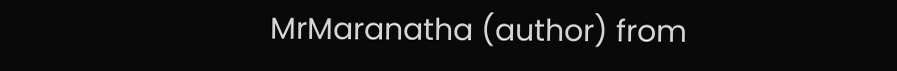MrMaranatha (author) from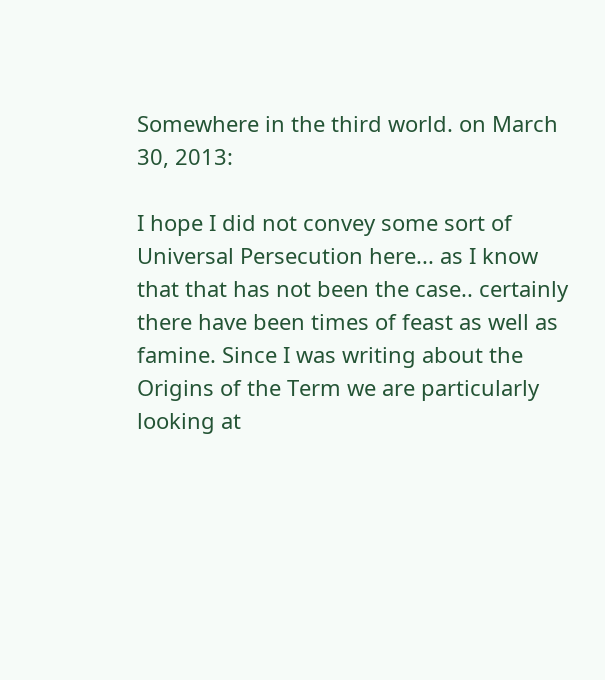Somewhere in the third world. on March 30, 2013:

I hope I did not convey some sort of Universal Persecution here... as I know that that has not been the case.. certainly there have been times of feast as well as famine. Since I was writing about the Origins of the Term we are particularly looking at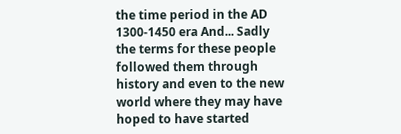the time period in the AD 1300-1450 era And... Sadly the terms for these people followed them through history and even to the new world where they may have hoped to have started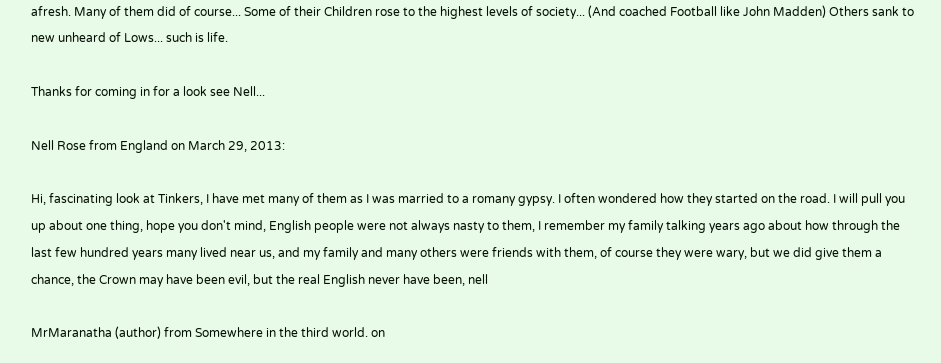afresh. Many of them did of course... Some of their Children rose to the highest levels of society... (And coached Football like John Madden) Others sank to new unheard of Lows... such is life.

Thanks for coming in for a look see Nell...

Nell Rose from England on March 29, 2013:

Hi, fascinating look at Tinkers, I have met many of them as I was married to a romany gypsy. I often wondered how they started on the road. I will pull you up about one thing, hope you don't mind, English people were not always nasty to them, I remember my family talking years ago about how through the last few hundred years many lived near us, and my family and many others were friends with them, of course they were wary, but we did give them a chance, the Crown may have been evil, but the real English never have been, nell

MrMaranatha (author) from Somewhere in the third world. on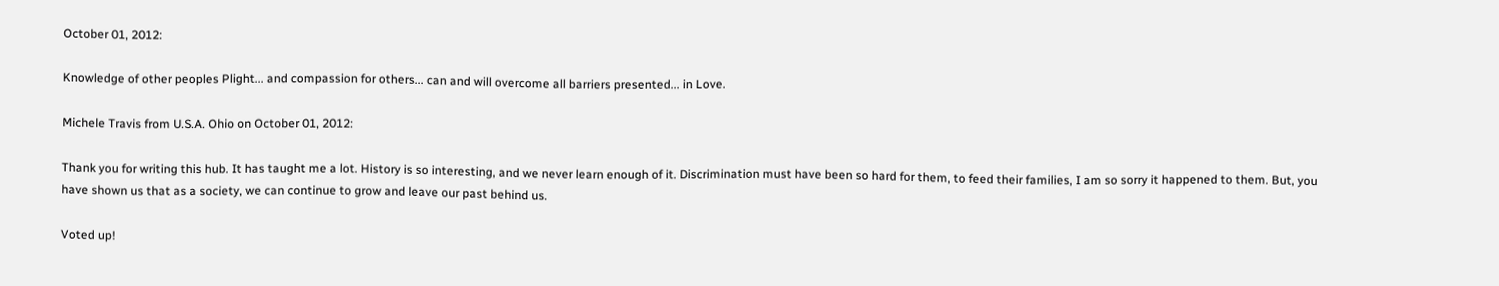October 01, 2012:

Knowledge of other peoples Plight... and compassion for others... can and will overcome all barriers presented... in Love.

Michele Travis from U.S.A. Ohio on October 01, 2012:

Thank you for writing this hub. It has taught me a lot. History is so interesting, and we never learn enough of it. Discrimination must have been so hard for them, to feed their families, I am so sorry it happened to them. But, you have shown us that as a society, we can continue to grow and leave our past behind us.

Voted up!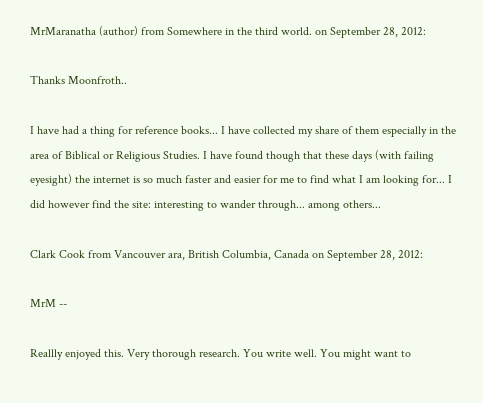MrMaranatha (author) from Somewhere in the third world. on September 28, 2012:

Thanks Moonfroth..

I have had a thing for reference books... I have collected my share of them especially in the area of Biblical or Religious Studies. I have found though that these days (with failing eyesight) the internet is so much faster and easier for me to find what I am looking for... I did however find the site: interesting to wander through... among others...

Clark Cook from Vancouver ara, British Columbia, Canada on September 28, 2012:

MrM --

Reallly enjoyed this. Very thorough research. You write well. You might want to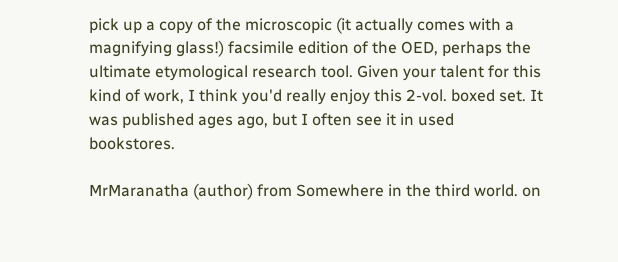pick up a copy of the microscopic (it actually comes with a magnifying glass!) facsimile edition of the OED, perhaps the ultimate etymological research tool. Given your talent for this kind of work, I think you'd really enjoy this 2-vol. boxed set. It was published ages ago, but I often see it in used bookstores.

MrMaranatha (author) from Somewhere in the third world. on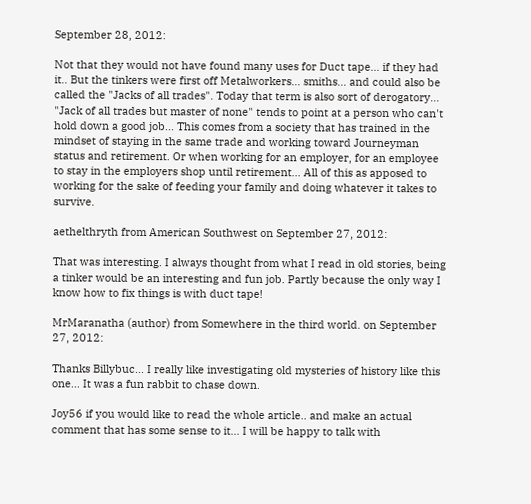September 28, 2012:

Not that they would not have found many uses for Duct tape... if they had it.. But the tinkers were first off Metalworkers... smiths... and could also be called the "Jacks of all trades". Today that term is also sort of derogatory... "Jack of all trades but master of none" tends to point at a person who can't hold down a good job... This comes from a society that has trained in the mindset of staying in the same trade and working toward Journeyman status and retirement. Or when working for an employer, for an employee to stay in the employers shop until retirement... All of this as apposed to working for the sake of feeding your family and doing whatever it takes to survive.

aethelthryth from American Southwest on September 27, 2012:

That was interesting. I always thought from what I read in old stories, being a tinker would be an interesting and fun job. Partly because the only way I know how to fix things is with duct tape!

MrMaranatha (author) from Somewhere in the third world. on September 27, 2012:

Thanks Billybuc... I really like investigating old mysteries of history like this one... It was a fun rabbit to chase down.

Joy56 if you would like to read the whole article.. and make an actual comment that has some sense to it... I will be happy to talk with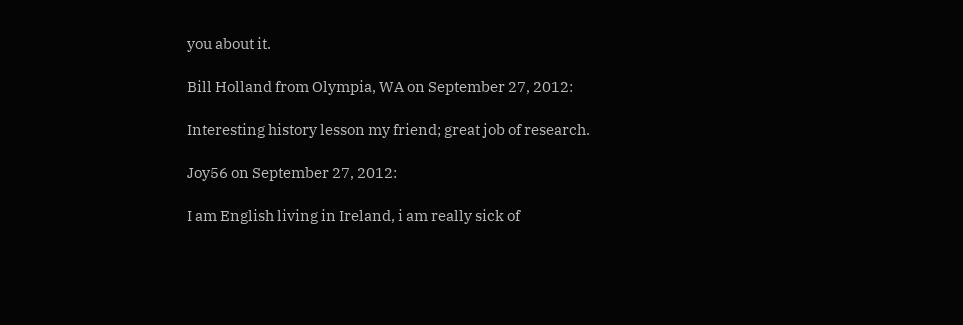you about it.

Bill Holland from Olympia, WA on September 27, 2012:

Interesting history lesson my friend; great job of research.

Joy56 on September 27, 2012:

I am English living in Ireland, i am really sick of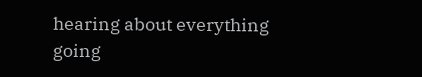hearing about everything going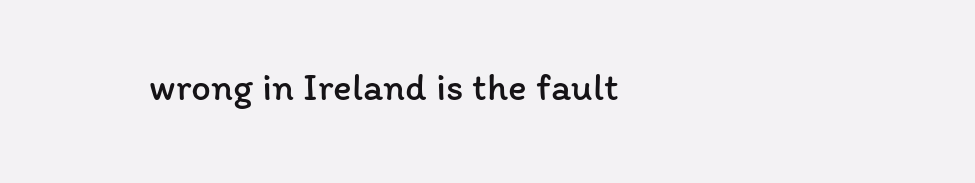wrong in Ireland is the fault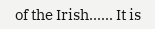of the Irish...... It is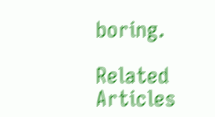boring.

Related Articles